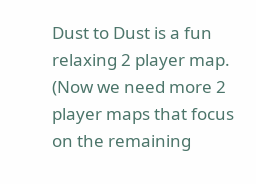Dust to Dust is a fun relaxing 2 player map. (Now we need more 2 player maps that focus on the remaining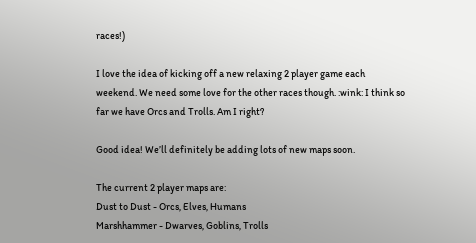races!)

I love the idea of kicking off a new relaxing 2 player game each weekend. We need some love for the other races though. :wink: I think so far we have Orcs and Trolls. Am I right?

Good idea! We’ll definitely be adding lots of new maps soon.

The current 2 player maps are:
Dust to Dust - Orcs, Elves, Humans
Marshhammer - Dwarves, Goblins, Trolls